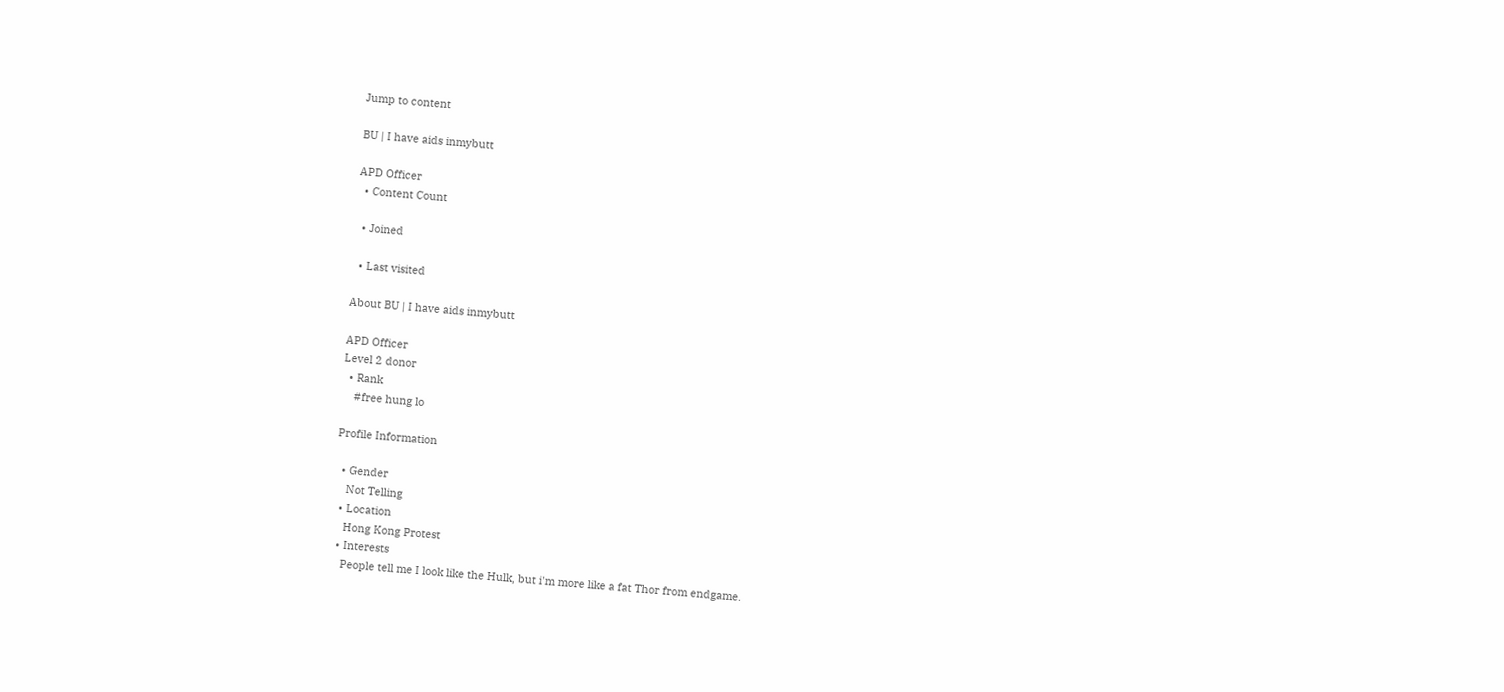Jump to content

BU | I have aids inmybutt

APD Officer
  • Content Count

  • Joined

  • Last visited

About BU | I have aids inmybutt

APD Officer
Level 2 donor
  • Rank
    #free hung lo

Profile Information

  • Gender
    Not Telling
  • Location
    Hong Kong Protest
  • Interests
    People tell me I look like the Hulk, but i'm more like a fat Thor from endgame.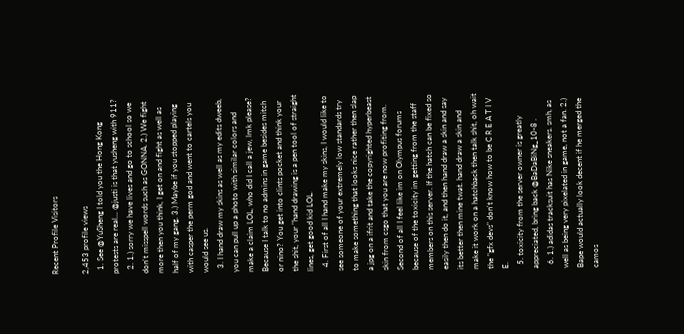Recent Profile Visitors

2,453 profile views
  1. See @YuSheng I told you the Hong Kong protests are real... @justi is that yusheng with 911?
  2. 1.) sorry we have lives and go to school so we don't misspell words such as GONNA. 2.) We fight more then you think, I get on and fight as well as half of my gang. 3.) Maybe if you stopped playing with casper the perm god and went to cartels you would see us.
  3. I hand draw my skins as well as my edits dweeb, you can pull up a photo with similar colors and make a claim LOL, who did I call a jew, lmk please? Because I talk to no admins in game besides mitch or nino? You get into clints pocket and think your the shit, your "hand drawing is a pen tool of straight lines, get good kid LOL.
  4. First of all I hand make my skins, I would like to see someone of your extremely low standards try to make something that looks nice rather then slap a jpg on a ifrit and take the copyrighted hyperbeast skin from csgo that you are now profiting from. Second of all I feel like im on Olympus forums because of the toxicity im getting from the staff members on this server. If the hatch can be fixed so easily then do it, and then hand draw a skin and say its better then mine twat. hand draw a skin and make it work on a hatchback then talk shit, oh wait the "gfx devs" don't know how to be C R E A T I V E.
  5. toxicity from the server owner is greatly appreciated, bring back @BaDaBiNg_10-8 .
  6. 1.) adidas tracksuit has Nike sneakers. smh, as well as being very pixelated in game, not a fan. 2.) Bape would actually look decent if he merged the camos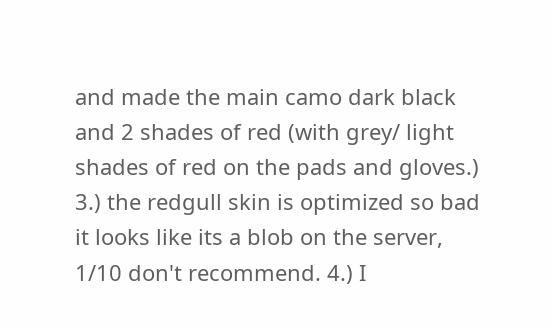and made the main camo dark black and 2 shades of red (with grey/ light shades of red on the pads and gloves.) 3.) the redgull skin is optimized so bad it looks like its a blob on the server, 1/10 don't recommend. 4.) I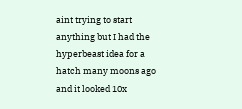aint trying to start anything but I had the hyperbeast idea for a hatch many moons ago and it looked 10x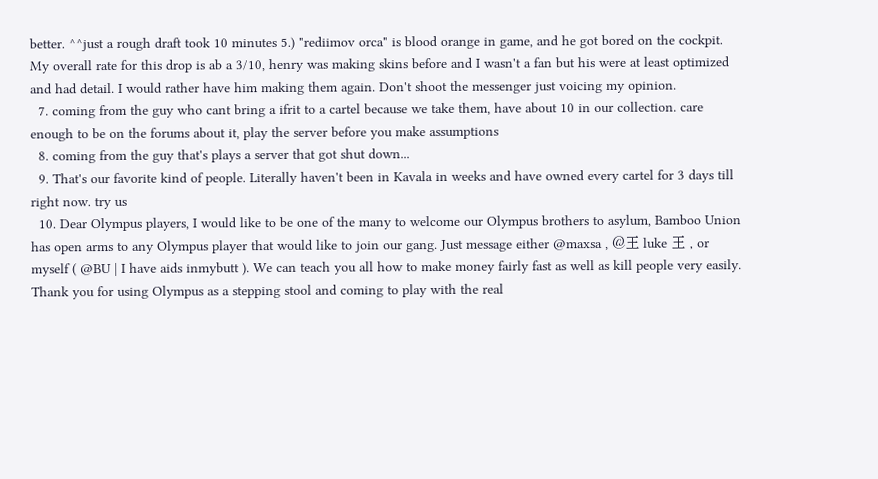better. ^^just a rough draft took 10 minutes 5.) "rediimov orca" is blood orange in game, and he got bored on the cockpit. My overall rate for this drop is ab a 3/10, henry was making skins before and I wasn't a fan but his were at least optimized and had detail. I would rather have him making them again. Don't shoot the messenger just voicing my opinion.
  7. coming from the guy who cant bring a ifrit to a cartel because we take them, have about 10 in our collection. care enough to be on the forums about it, play the server before you make assumptions
  8. coming from the guy that's plays a server that got shut down...
  9. That's our favorite kind of people. Literally haven't been in Kavala in weeks and have owned every cartel for 3 days till right now. try us
  10. Dear Olympus players, I would like to be one of the many to welcome our Olympus brothers to asylum, Bamboo Union has open arms to any Olympus player that would like to join our gang. Just message either @maxsa , @王 luke 王 , or myself ( @BU | I have aids inmybutt ). We can teach you all how to make money fairly fast as well as kill people very easily. Thank you for using Olympus as a stepping stool and coming to play with the real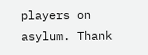players on asylum. Thank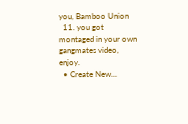you, Bamboo Union
  11. you got montaged in your own gangmates video, enjoy.
  • Create New...